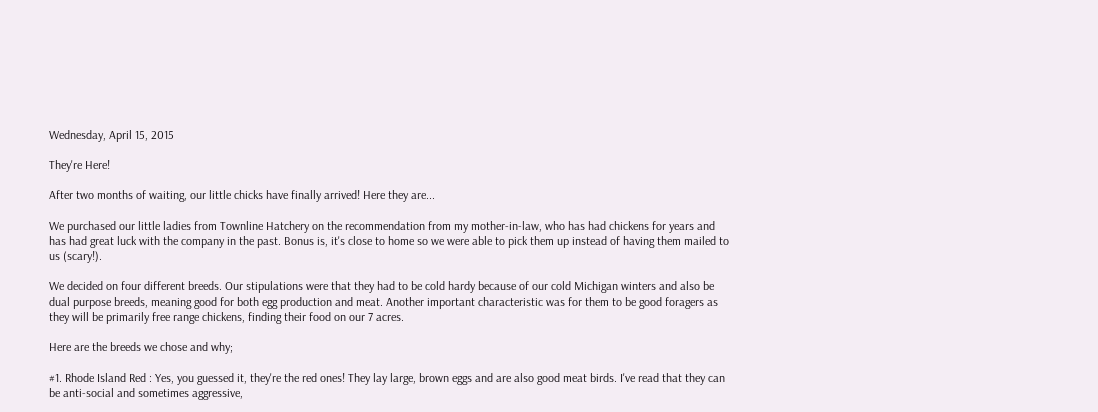Wednesday, April 15, 2015

They're Here!

After two months of waiting, our little chicks have finally arrived! Here they are...

We purchased our little ladies from Townline Hatchery on the recommendation from my mother-in-law, who has had chickens for years and has had great luck with the company in the past. Bonus is, it's close to home so we were able to pick them up instead of having them mailed to us (scary!).

We decided on four different breeds. Our stipulations were that they had to be cold hardy because of our cold Michigan winters and also be dual purpose breeds, meaning good for both egg production and meat. Another important characteristic was for them to be good foragers as they will be primarily free range chickens, finding their food on our 7 acres.

Here are the breeds we chose and why;

#1. Rhode Island Red : Yes, you guessed it, they're the red ones! They lay large, brown eggs and are also good meat birds. I've read that they can be anti-social and sometimes aggressive,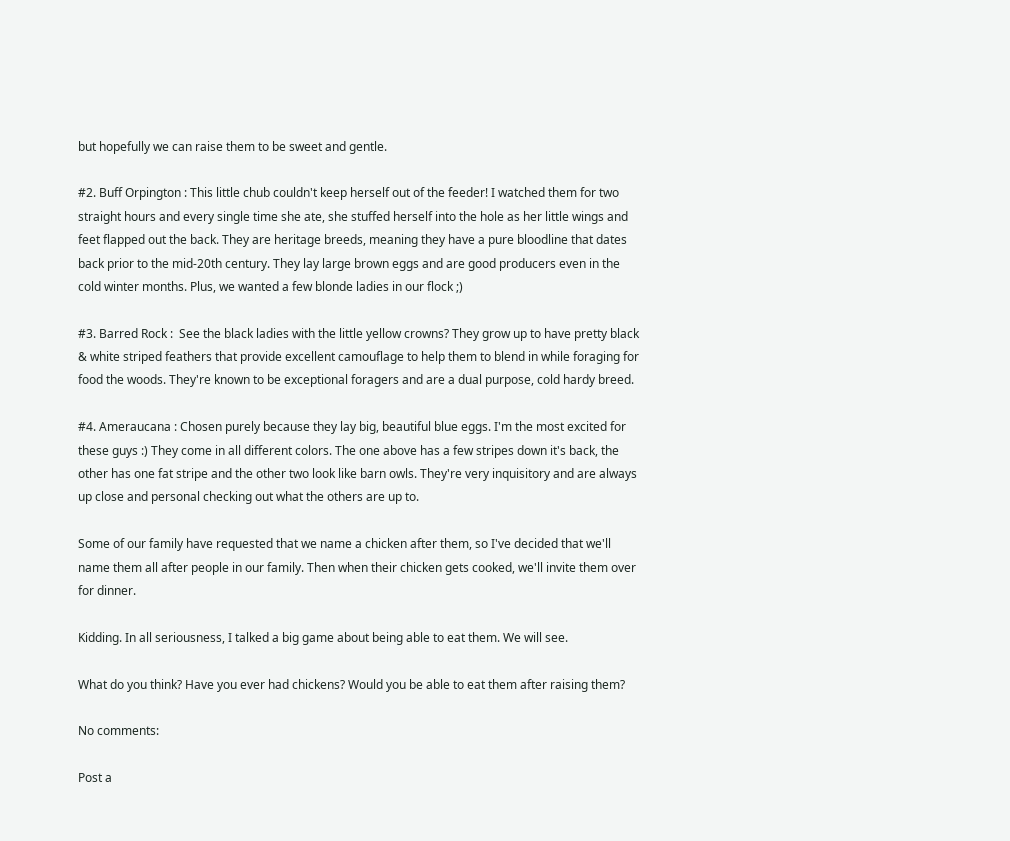but hopefully we can raise them to be sweet and gentle.

#2. Buff Orpington : This little chub couldn't keep herself out of the feeder! I watched them for two straight hours and every single time she ate, she stuffed herself into the hole as her little wings and feet flapped out the back. They are heritage breeds, meaning they have a pure bloodline that dates back prior to the mid-20th century. They lay large brown eggs and are good producers even in the cold winter months. Plus, we wanted a few blonde ladies in our flock ;)

#3. Barred Rock :  See the black ladies with the little yellow crowns? They grow up to have pretty black & white striped feathers that provide excellent camouflage to help them to blend in while foraging for food the woods. They're known to be exceptional foragers and are a dual purpose, cold hardy breed.

#4. Ameraucana : Chosen purely because they lay big, beautiful blue eggs. I'm the most excited for these guys :) They come in all different colors. The one above has a few stripes down it's back, the other has one fat stripe and the other two look like barn owls. They're very inquisitory and are always up close and personal checking out what the others are up to.

Some of our family have requested that we name a chicken after them, so I've decided that we'll name them all after people in our family. Then when their chicken gets cooked, we'll invite them over for dinner.

Kidding. In all seriousness, I talked a big game about being able to eat them. We will see.

What do you think? Have you ever had chickens? Would you be able to eat them after raising them?

No comments:

Post a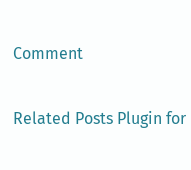Comment

Related Posts Plugin for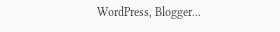WordPress, Blogger...